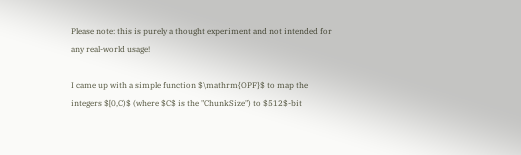Please note: this is purely a thought experiment and not intended for any real-world usage!

I came up with a simple function $\mathrm{OPF}$ to map the integers $[0,C)$ (where $C$ is the "ChunkSize") to $512$-bit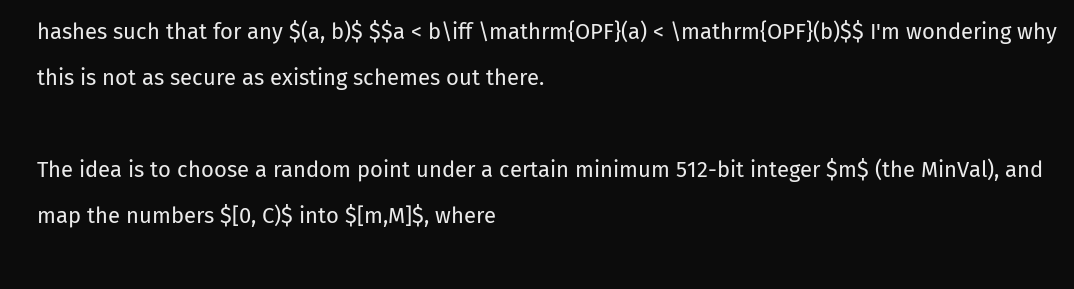hashes such that for any $(a, b)$ $$a < b\iff \mathrm{OPF}(a) < \mathrm{OPF}(b)$$ I'm wondering why this is not as secure as existing schemes out there.

The idea is to choose a random point under a certain minimum 512-bit integer $m$ (the MinVal), and map the numbers $[0, C)$ into $[m,M]$, where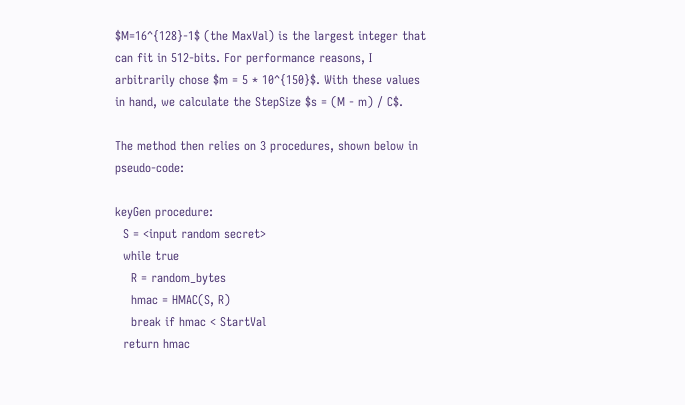$M=16^{128}-1$ (the MaxVal) is the largest integer that can fit in 512-bits. For performance reasons, I arbitrarily chose $m = 5 * 10^{150}$. With these values in hand, we calculate the StepSize $s = (M - m) / C$.

The method then relies on 3 procedures, shown below in pseudo-code:

keyGen procedure:
  S = <input random secret>
  while true
    R = random_bytes
    hmac = HMAC(S, R)
    break if hmac < StartVal
  return hmac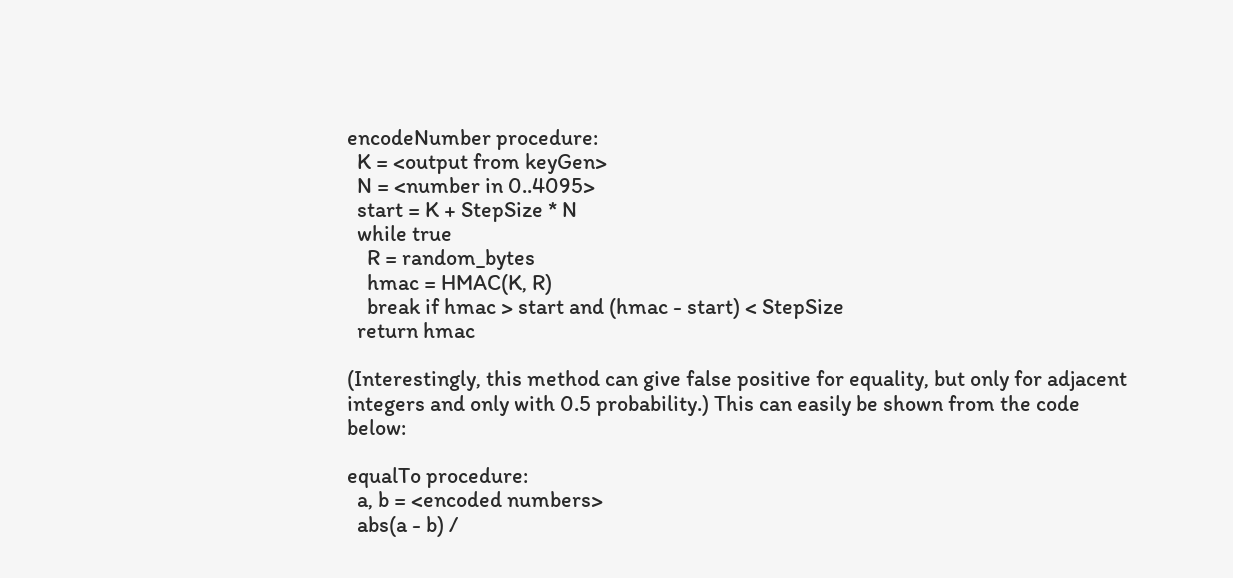encodeNumber procedure:
  K = <output from keyGen>
  N = <number in 0..4095>
  start = K + StepSize * N
  while true
    R = random_bytes
    hmac = HMAC(K, R)
    break if hmac > start and (hmac - start) < StepSize
  return hmac

(Interestingly, this method can give false positive for equality, but only for adjacent integers and only with 0.5 probability.) This can easily be shown from the code below:

equalTo procedure:
  a, b = <encoded numbers>
  abs(a - b) /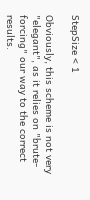StepSize < 1

Obviously, this scheme is not very "elegant", as it relies on "brute-forcing" our way to the correct results.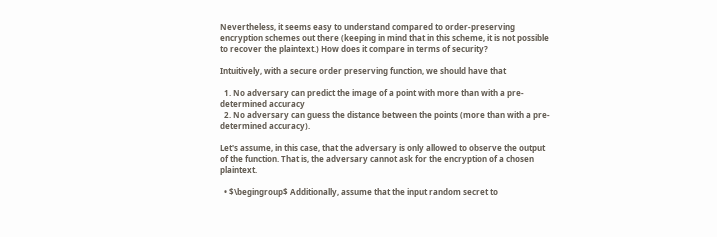Nevertheless, it seems easy to understand compared to order-preserving encryption schemes out there (keeping in mind that in this scheme, it is not possible to recover the plaintext.) How does it compare in terms of security?

Intuitively, with a secure order preserving function, we should have that

  1. No adversary can predict the image of a point with more than with a pre-determined accuracy
  2. No adversary can guess the distance between the points (more than with a pre-determined accuracy).

Let's assume, in this case, that the adversary is only allowed to observe the output of the function. That is, the adversary cannot ask for the encryption of a chosen plaintext.

  • $\begingroup$ Additionally, assume that the input random secret to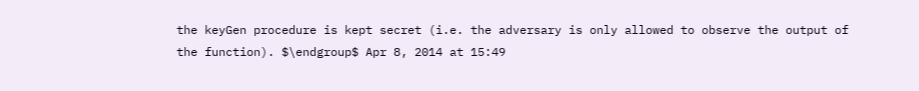the keyGen procedure is kept secret (i.e. the adversary is only allowed to observe the output of the function). $\endgroup$ Apr 8, 2014 at 15:49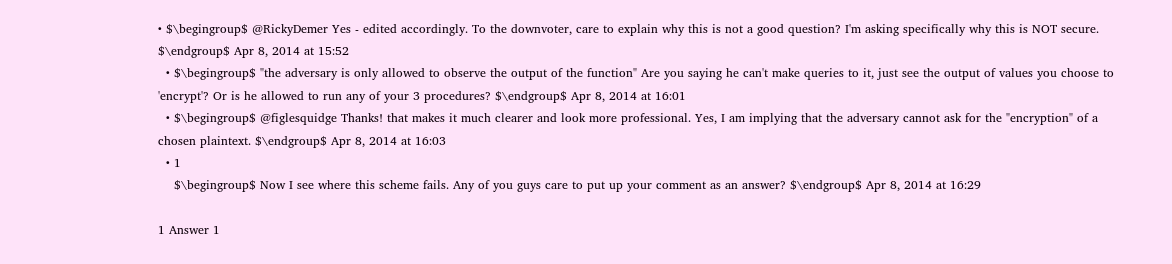• $\begingroup$ @RickyDemer Yes - edited accordingly. To the downvoter, care to explain why this is not a good question? I'm asking specifically why this is NOT secure. $\endgroup$ Apr 8, 2014 at 15:52
  • $\begingroup$ "the adversary is only allowed to observe the output of the function" Are you saying he can't make queries to it, just see the output of values you choose to 'encrypt'? Or is he allowed to run any of your 3 procedures? $\endgroup$ Apr 8, 2014 at 16:01
  • $\begingroup$ @figlesquidge Thanks! that makes it much clearer and look more professional. Yes, I am implying that the adversary cannot ask for the "encryption" of a chosen plaintext. $\endgroup$ Apr 8, 2014 at 16:03
  • 1
    $\begingroup$ Now I see where this scheme fails. Any of you guys care to put up your comment as an answer? $\endgroup$ Apr 8, 2014 at 16:29

1 Answer 1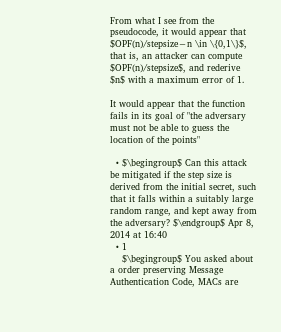From what I see from the pseudocode, it would appear that $OPF(n)/stepsize−n \in \{0,1\}$, that is, an attacker can compute $OPF(n)/stepsize$, and rederive $n$ with a maximum error of 1.

It would appear that the function fails in its goal of "the adversary must not be able to guess the location of the points"

  • $\begingroup$ Can this attack be mitigated if the step size is derived from the initial secret, such that it falls within a suitably large random range, and kept away from the adversary? $\endgroup$ Apr 8, 2014 at 16:40
  • 1
    $\begingroup$ You asked about a order preserving Message Authentication Code, MACs are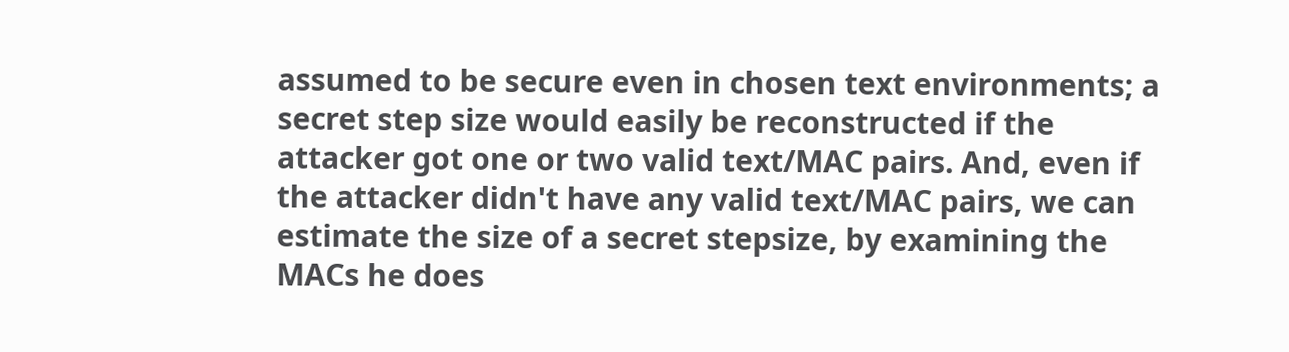assumed to be secure even in chosen text environments; a secret step size would easily be reconstructed if the attacker got one or two valid text/MAC pairs. And, even if the attacker didn't have any valid text/MAC pairs, we can estimate the size of a secret stepsize, by examining the MACs he does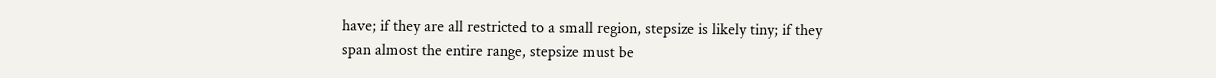have; if they are all restricted to a small region, stepsize is likely tiny; if they span almost the entire range, stepsize must be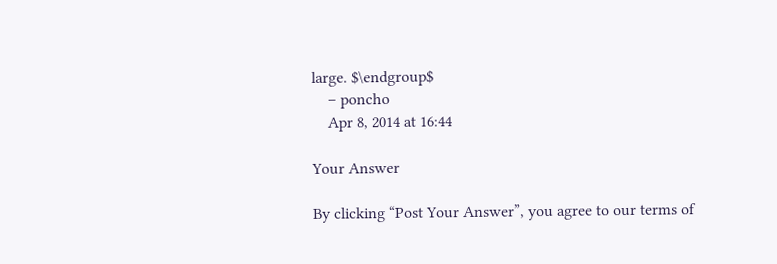large. $\endgroup$
    – poncho
    Apr 8, 2014 at 16:44

Your Answer

By clicking “Post Your Answer”, you agree to our terms of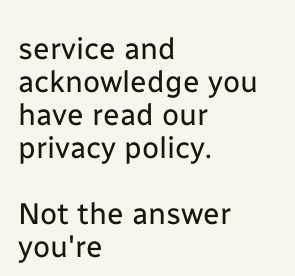service and acknowledge you have read our privacy policy.

Not the answer you're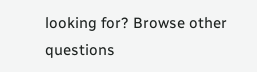looking for? Browse other questions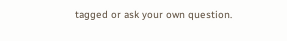tagged or ask your own question.